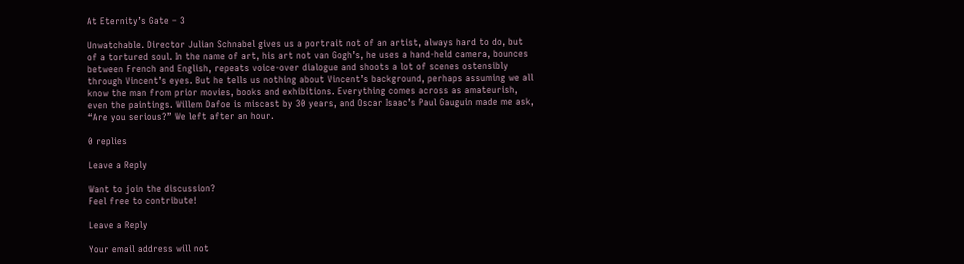At Eternity’s Gate – 3

Unwatchable. Director Julian Schnabel gives us a portrait not of an artist, always hard to do, but of a tortured soul. In the name of art, his art not van Gogh’s, he uses a hand-held camera, bounces between French and English, repeats voice-over dialogue and shoots a lot of scenes ostensibly through Vincent’s eyes. But he tells us nothing about Vincent’s background, perhaps assuming we all know the man from prior movies, books and exhibitions. Everything comes across as amateurish, even the paintings. Willem Dafoe is miscast by 30 years, and Oscar Isaac’s Paul Gauguin made me ask, “Are you serious?” We left after an hour.

0 replies

Leave a Reply

Want to join the discussion?
Feel free to contribute!

Leave a Reply

Your email address will not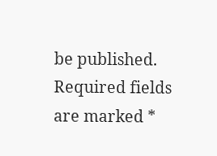be published. Required fields are marked *